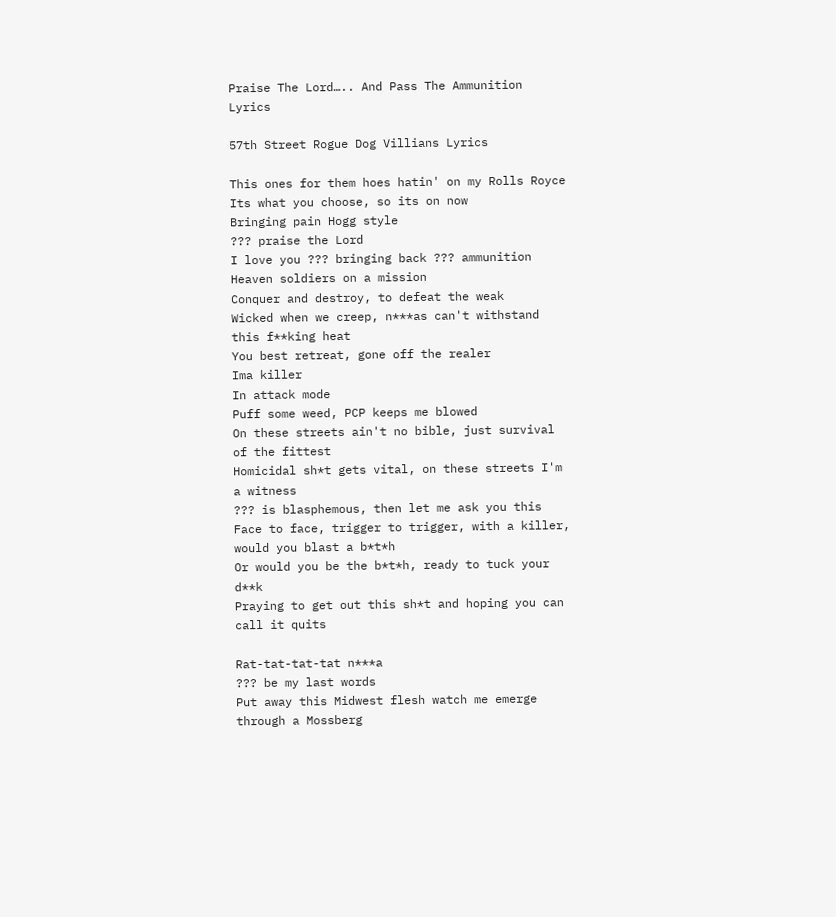Praise The Lord….. And Pass The Ammunition Lyrics

57th Street Rogue Dog Villians Lyrics

This ones for them hoes hatin' on my Rolls Royce
Its what you choose, so its on now
Bringing pain Hogg style
??? praise the Lord
I love you ??? bringing back ??? ammunition
Heaven soldiers on a mission
Conquer and destroy, to defeat the weak
Wicked when we creep, n***as can't withstand this f**king heat
You best retreat, gone off the realer
Ima killer
In attack mode
Puff some weed, PCP keeps me blowed
On these streets ain't no bible, just survival of the fittest
Homicidal sh*t gets vital, on these streets I'm a witness
??? is blasphemous, then let me ask you this
Face to face, trigger to trigger, with a killer, would you blast a b*t*h
Or would you be the b*t*h, ready to tuck your d**k
Praying to get out this sh*t and hoping you can call it quits

Rat-tat-tat-tat n***a
??? be my last words
Put away this Midwest flesh watch me emerge through a Mossberg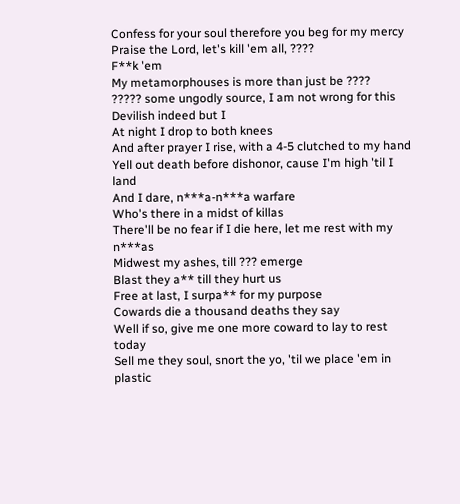Confess for your soul therefore you beg for my mercy
Praise the Lord, let's kill 'em all, ????
F**k 'em
My metamorphouses is more than just be ????
????? some ungodly source, I am not wrong for this
Devilish indeed but I
At night I drop to both knees
And after prayer I rise, with a 4-5 clutched to my hand
Yell out death before dishonor, cause I'm high 'til I land
And I dare, n***a-n***a warfare
Who's there in a midst of killas
There'll be no fear if I die here, let me rest with my n***as
Midwest my ashes, till ??? emerge
Blast they a** till they hurt us
Free at last, I surpa** for my purpose
Cowards die a thousand deaths they say
Well if so, give me one more coward to lay to rest today
Sell me they soul, snort the yo, 'til we place 'em in plastic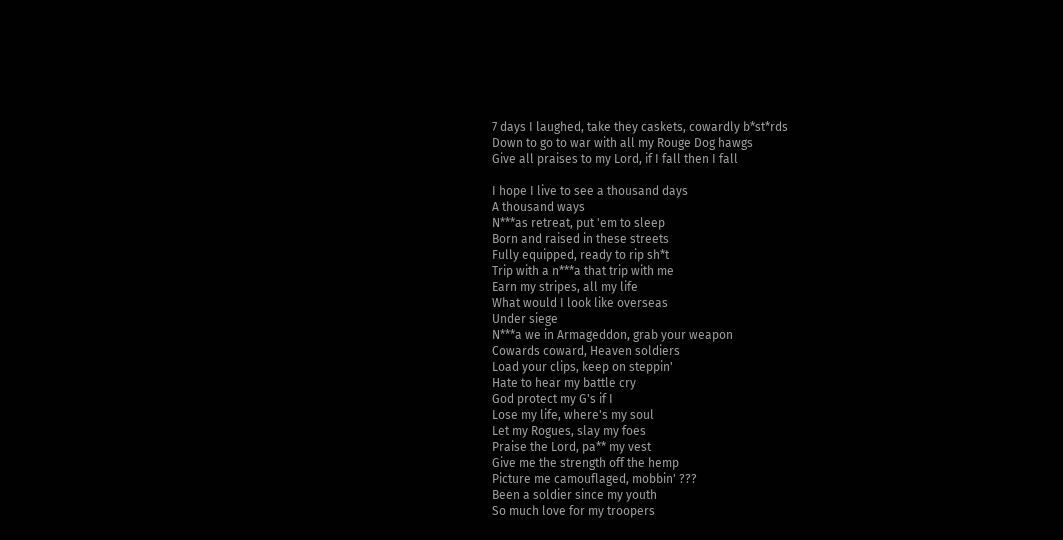7 days I laughed, take they caskets, cowardly b*st*rds
Down to go to war with all my Rouge Dog hawgs
Give all praises to my Lord, if I fall then I fall

I hope I live to see a thousand days
A thousand ways
N***as retreat, put 'em to sleep
Born and raised in these streets
Fully equipped, ready to rip sh*t
Trip with a n***a that trip with me
Earn my stripes, all my life
What would I look like overseas
Under siege
N***a we in Armageddon, grab your weapon
Cowards coward, Heaven soldiers
Load your clips, keep on steppin'
Hate to hear my battle cry
God protect my G's if I
Lose my life, where's my soul
Let my Rogues, slay my foes
Praise the Lord, pa** my vest
Give me the strength off the hemp
Picture me camouflaged, mobbin' ???
Been a soldier since my youth
So much love for my troopers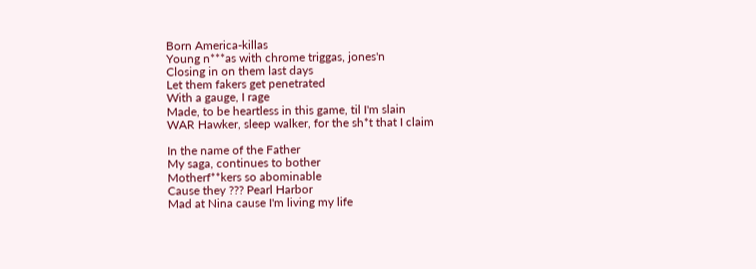Born America-killas
Young n***as with chrome triggas, jones'n
Closing in on them last days
Let them fakers get penetrated
With a gauge, I rage
Made, to be heartless in this game, til I'm slain
WAR Hawker, sleep walker, for the sh*t that I claim

In the name of the Father
My saga, continues to bother
Motherf**kers so abominable
Cause they ??? Pearl Harbor
Mad at Nina cause I'm living my life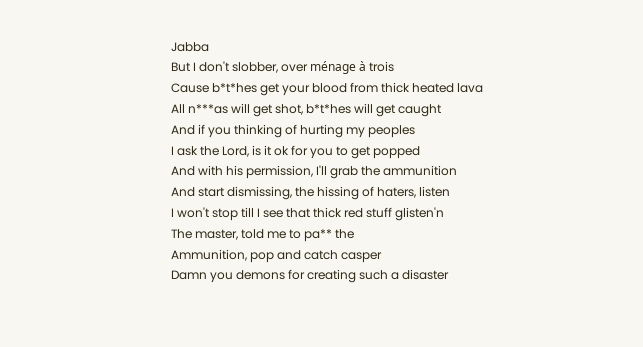Jabba
But I don't slobber, over ménage à trois
Cause b*t*hes get your blood from thick heated lava
All n***as will get shot, b*t*hes will get caught
And if you thinking of hurting my peoples
I ask the Lord, is it ok for you to get popped
And with his permission, I'll grab the ammunition
And start dismissing, the hissing of haters, listen
I won't stop till I see that thick red stuff glisten'n
The master, told me to pa** the
Ammunition, pop and catch casper
Damn you demons for creating such a disaster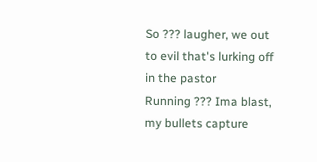So ??? laugher, we out to evil that's lurking off in the pastor
Running ??? Ima blast, my bullets capture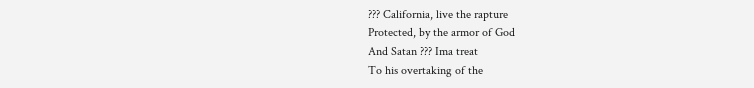??? California, live the rapture
Protected, by the armor of God
And Satan ??? Ima treat
To his overtaking of the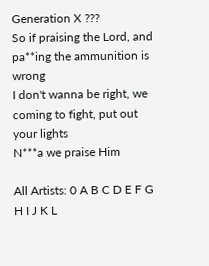Generation X ???
So if praising the Lord, and pa**ing the ammunition is wrong
I don't wanna be right, we coming to fight, put out your lights
N***a we praise Him

All Artists: 0 A B C D E F G H I J K L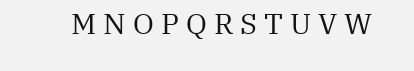M N O P Q R S T U V W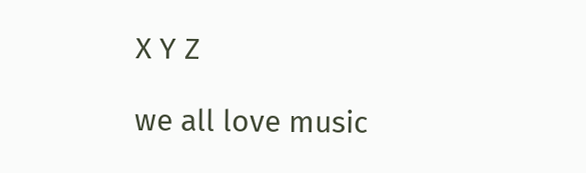X Y Z

we all love music